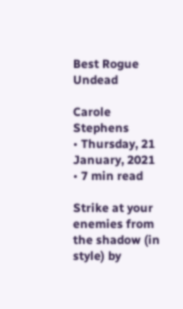Best Rogue Undead

Carole Stephens
• Thursday, 21 January, 2021
• 7 min read

Strike at your enemies from the shadow (in style) by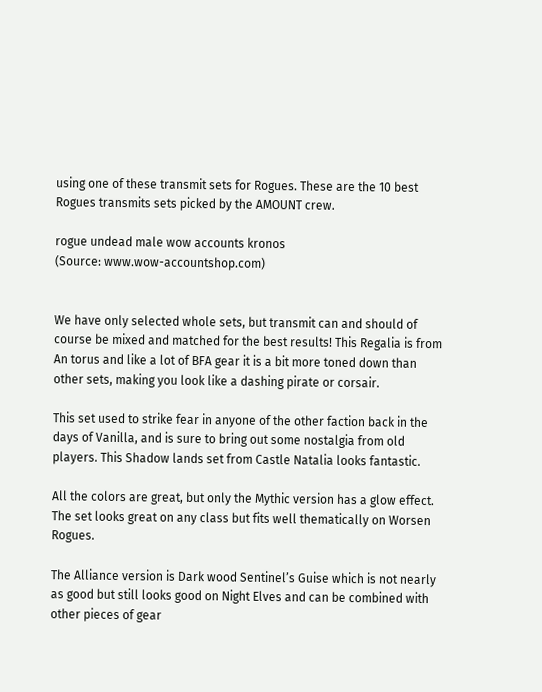using one of these transmit sets for Rogues. These are the 10 best Rogues transmits sets picked by the AMOUNT crew.

rogue undead male wow accounts kronos
(Source: www.wow-accountshop.com)


We have only selected whole sets, but transmit can and should of course be mixed and matched for the best results! This Regalia is from An torus and like a lot of BFA gear it is a bit more toned down than other sets, making you look like a dashing pirate or corsair.

This set used to strike fear in anyone of the other faction back in the days of Vanilla, and is sure to bring out some nostalgia from old players. This Shadow lands set from Castle Natalia looks fantastic.

All the colors are great, but only the Mythic version has a glow effect. The set looks great on any class but fits well thematically on Worsen Rogues.

The Alliance version is Dark wood Sentinel’s Guise which is not nearly as good but still looks good on Night Elves and can be combined with other pieces of gear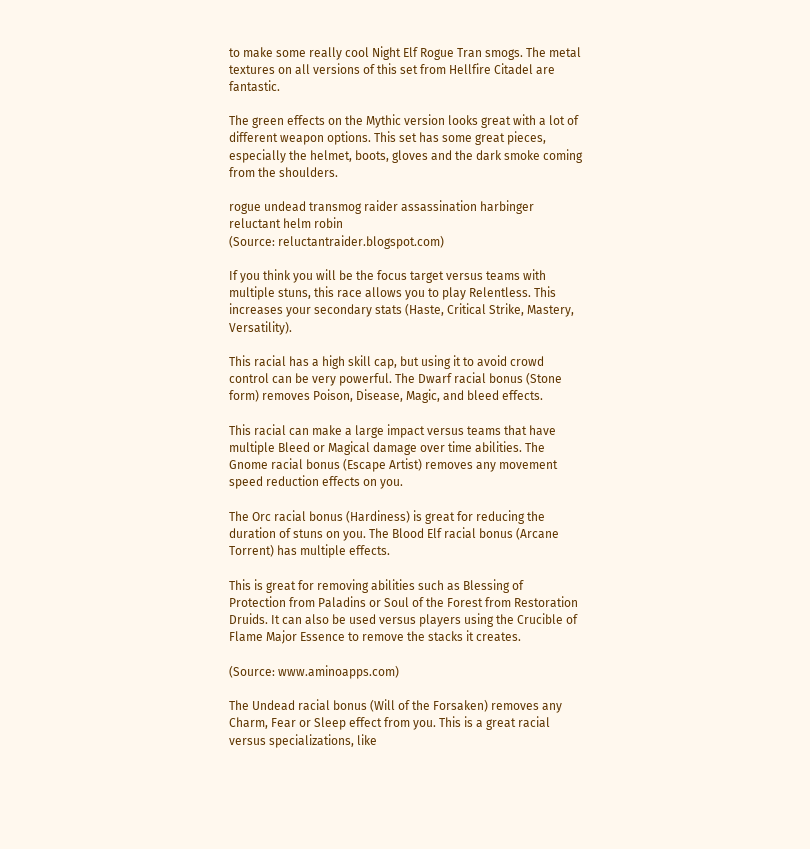to make some really cool Night Elf Rogue Tran smogs. The metal textures on all versions of this set from Hellfire Citadel are fantastic.

The green effects on the Mythic version looks great with a lot of different weapon options. This set has some great pieces, especially the helmet, boots, gloves and the dark smoke coming from the shoulders.

rogue undead transmog raider assassination harbinger reluctant helm robin
(Source: reluctantraider.blogspot.com)

If you think you will be the focus target versus teams with multiple stuns, this race allows you to play Relentless. This increases your secondary stats (Haste, Critical Strike, Mastery, Versatility).

This racial has a high skill cap, but using it to avoid crowd control can be very powerful. The Dwarf racial bonus (Stone form) removes Poison, Disease, Magic, and bleed effects.

This racial can make a large impact versus teams that have multiple Bleed or Magical damage over time abilities. The Gnome racial bonus (Escape Artist) removes any movement speed reduction effects on you.

The Orc racial bonus (Hardiness) is great for reducing the duration of stuns on you. The Blood Elf racial bonus (Arcane Torrent) has multiple effects.

This is great for removing abilities such as Blessing of Protection from Paladins or Soul of the Forest from Restoration Druids. It can also be used versus players using the Crucible of Flame Major Essence to remove the stacks it creates.

(Source: www.aminoapps.com)

The Undead racial bonus (Will of the Forsaken) removes any Charm, Fear or Sleep effect from you. This is a great racial versus specializations, like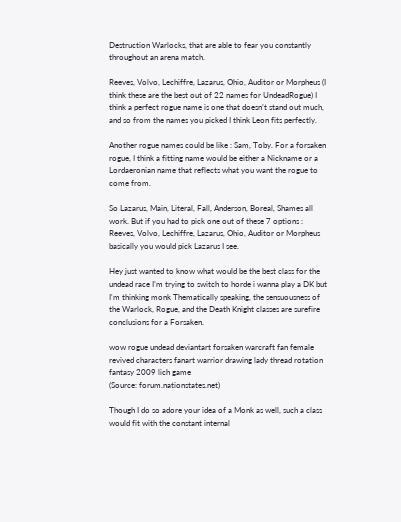Destruction Warlocks, that are able to fear you constantly throughout an arena match.

Reeves, Volvo, Lechiffre, Lazarus, Ohio, Auditor or Morpheus (I think these are the best out of 22 names for UndeadRogue) I think a perfect rogue name is one that doesn’t stand out much, and so from the names you picked I think Leon fits perfectly.

Another rogue names could be like : Sam, Toby. For a forsaken rogue, I think a fitting name would be either a Nickname or a Lordaeronian name that reflects what you want the rogue to come from.

So Lazarus, Main, Literal, Fall, Anderson, Boreal, Shames all work. But if you had to pick one out of these 7 options : Reeves, Volvo, Lechiffre, Lazarus, Ohio, Auditor or Morpheus basically you would pick Lazarus I see.

Hey just wanted to know what would be the best class for the undead race I’m trying to switch to horde i wanna play a DK but I'm thinking monk Thematically speaking, the sensuousness of the Warlock, Rogue, and the Death Knight classes are surefire conclusions for a Forsaken.

wow rogue undead deviantart forsaken warcraft fan female revived characters fanart warrior drawing lady thread rotation fantasy 2009 lich game
(Source: forum.nationstates.net)

Though I do so adore your idea of a Monk as well, such a class would fit with the constant internal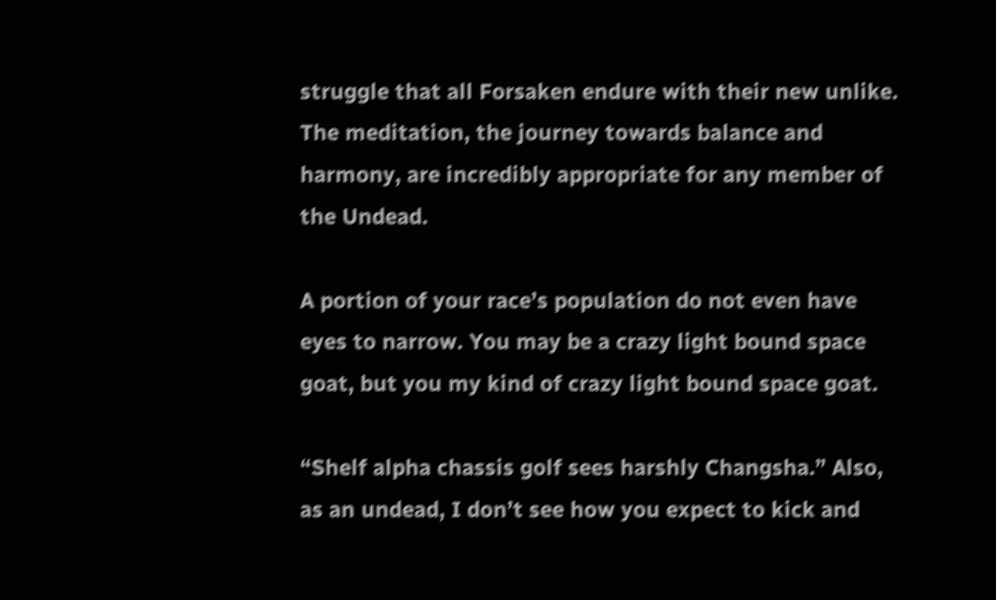struggle that all Forsaken endure with their new unlike. The meditation, the journey towards balance and harmony, are incredibly appropriate for any member of the Undead.

A portion of your race’s population do not even have eyes to narrow. You may be a crazy light bound space goat, but you my kind of crazy light bound space goat.

“Shelf alpha chassis golf sees harshly Changsha.” Also, as an undead, I don’t see how you expect to kick and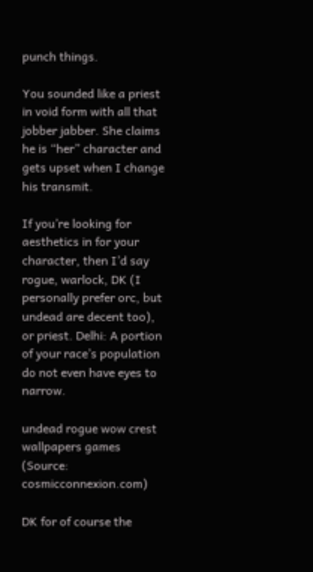punch things.

You sounded like a priest in void form with all that jobber jabber. She claims he is “her” character and gets upset when I change his transmit.

If you’re looking for aesthetics in for your character, then I’d say rogue, warlock, DK (I personally prefer orc, but undead are decent too), or priest. Delhi: A portion of your race’s population do not even have eyes to narrow.

undead rogue wow crest wallpapers games
(Source: cosmicconnexion.com)

DK for of course the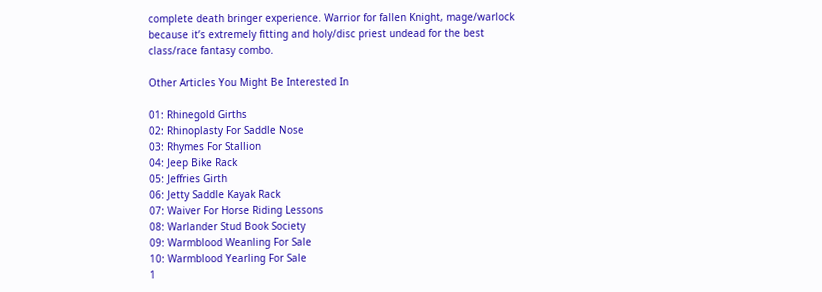complete death bringer experience. Warrior for fallen Knight, mage/warlock because it’s extremely fitting and holy/disc priest undead for the best class/race fantasy combo.

Other Articles You Might Be Interested In

01: Rhinegold Girths
02: Rhinoplasty For Saddle Nose
03: Rhymes For Stallion
04: Jeep Bike Rack
05: Jeffries Girth
06: Jetty Saddle Kayak Rack
07: Waiver For Horse Riding Lessons
08: Warlander Stud Book Society
09: Warmblood Weanling For Sale
10: Warmblood Yearling For Sale
1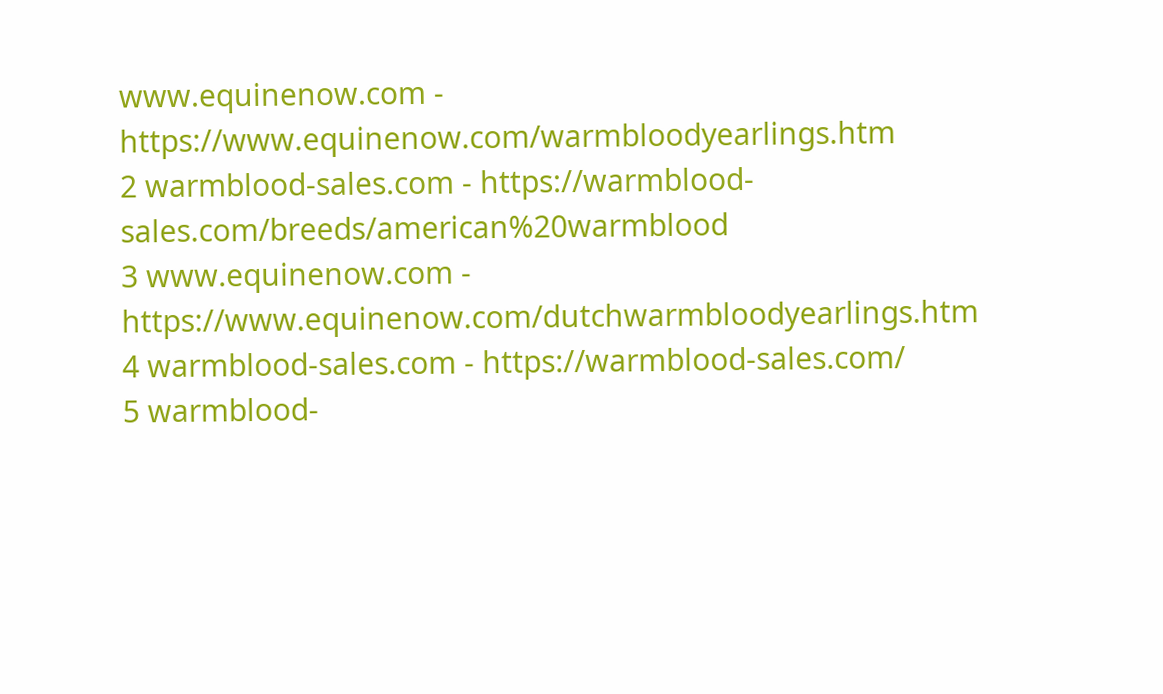www.equinenow.com - https://www.equinenow.com/warmbloodyearlings.htm
2 warmblood-sales.com - https://warmblood-sales.com/breeds/american%20warmblood
3 www.equinenow.com - https://www.equinenow.com/dutchwarmbloodyearlings.htm
4 warmblood-sales.com - https://warmblood-sales.com/
5 warmblood-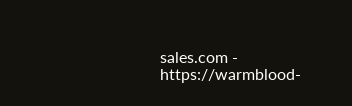sales.com - https://warmblood-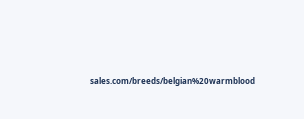sales.com/breeds/belgian%20warmblood